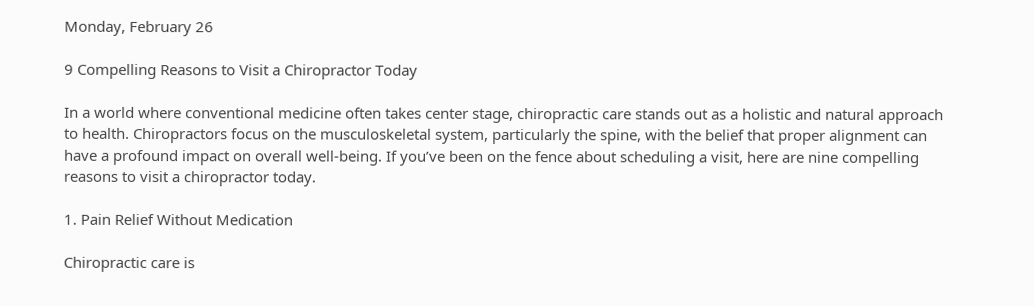Monday, February 26

9 Compelling Reasons to Visit a Chiropractor Today

In a world where conventional medicine often takes center stage, chiropractic care stands out as a holistic and natural approach to health. Chiropractors focus on the musculoskeletal system, particularly the spine, with the belief that proper alignment can have a profound impact on overall well-being. If you’ve been on the fence about scheduling a visit, here are nine compelling reasons to visit a chiropractor today.

1. Pain Relief Without Medication

Chiropractic care is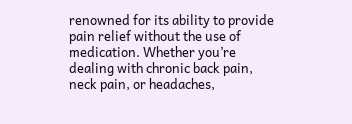renowned for its ability to provide pain relief without the use of medication. Whether you’re dealing with chronic back pain, neck pain, or headaches,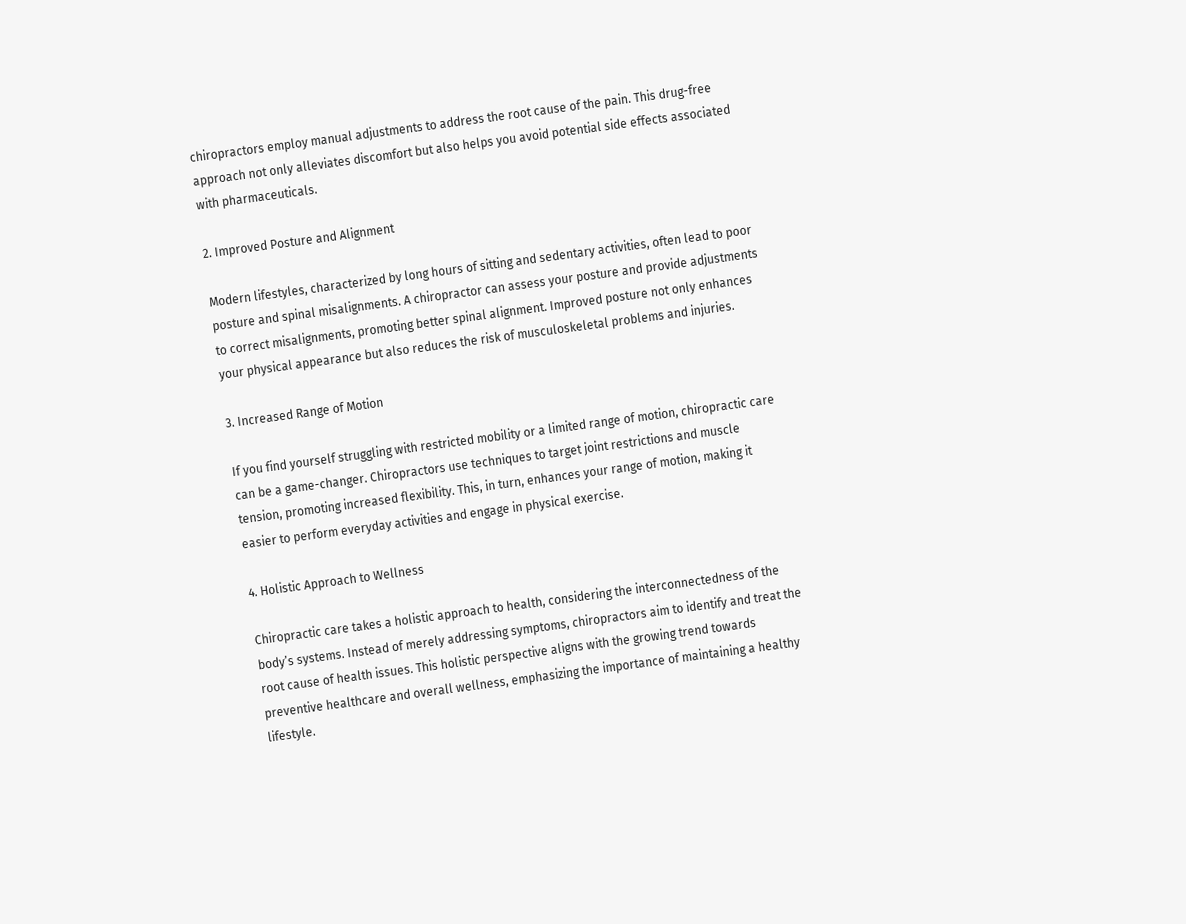chiropractors employ manual adjustments to address the root cause of the pain. This drug-free approach not only alleviates discomfort but also helps you avoid potential side effects associated with pharmaceuticals.

2. Improved Posture and Alignment

Modern lifestyles, characterized by long hours of sitting and sedentary activities, often lead to poor posture and spinal misalignments. A chiropractor can assess your posture and provide adjustments to correct misalignments, promoting better spinal alignment. Improved posture not only enhances your physical appearance but also reduces the risk of musculoskeletal problems and injuries.

3. Increased Range of Motion

If you find yourself struggling with restricted mobility or a limited range of motion, chiropractic care can be a game-changer. Chiropractors use techniques to target joint restrictions and muscle tension, promoting increased flexibility. This, in turn, enhances your range of motion, making it easier to perform everyday activities and engage in physical exercise.

4. Holistic Approach to Wellness

Chiropractic care takes a holistic approach to health, considering the interconnectedness of the body’s systems. Instead of merely addressing symptoms, chiropractors aim to identify and treat the root cause of health issues. This holistic perspective aligns with the growing trend towards preventive healthcare and overall wellness, emphasizing the importance of maintaining a healthy lifestyle.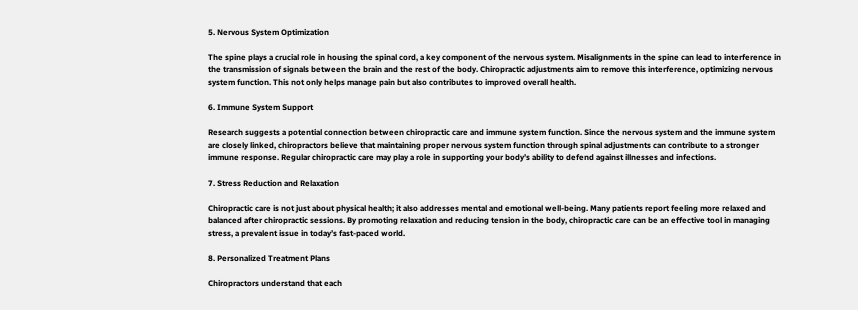5. Nervous System Optimization

The spine plays a crucial role in housing the spinal cord, a key component of the nervous system. Misalignments in the spine can lead to interference in the transmission of signals between the brain and the rest of the body. Chiropractic adjustments aim to remove this interference, optimizing nervous system function. This not only helps manage pain but also contributes to improved overall health.

6. Immune System Support

Research suggests a potential connection between chiropractic care and immune system function. Since the nervous system and the immune system are closely linked, chiropractors believe that maintaining proper nervous system function through spinal adjustments can contribute to a stronger immune response. Regular chiropractic care may play a role in supporting your body’s ability to defend against illnesses and infections.

7. Stress Reduction and Relaxation

Chiropractic care is not just about physical health; it also addresses mental and emotional well-being. Many patients report feeling more relaxed and balanced after chiropractic sessions. By promoting relaxation and reducing tension in the body, chiropractic care can be an effective tool in managing stress, a prevalent issue in today’s fast-paced world.

8. Personalized Treatment Plans

Chiropractors understand that each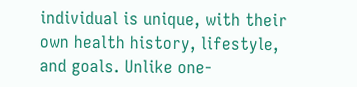individual is unique, with their own health history, lifestyle, and goals. Unlike one-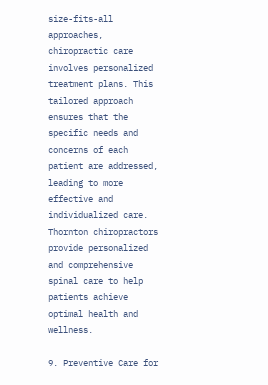size-fits-all approaches, chiropractic care involves personalized treatment plans. This tailored approach ensures that the specific needs and concerns of each patient are addressed, leading to more effective and individualized care. Thornton chiropractors provide personalized and comprehensive spinal care to help patients achieve optimal health and wellness.

9. Preventive Care for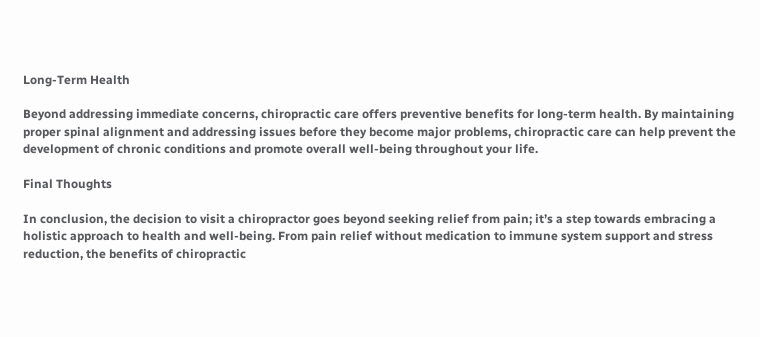Long-Term Health

Beyond addressing immediate concerns, chiropractic care offers preventive benefits for long-term health. By maintaining proper spinal alignment and addressing issues before they become major problems, chiropractic care can help prevent the development of chronic conditions and promote overall well-being throughout your life.

Final Thoughts

In conclusion, the decision to visit a chiropractor goes beyond seeking relief from pain; it’s a step towards embracing a holistic approach to health and well-being. From pain relief without medication to immune system support and stress reduction, the benefits of chiropractic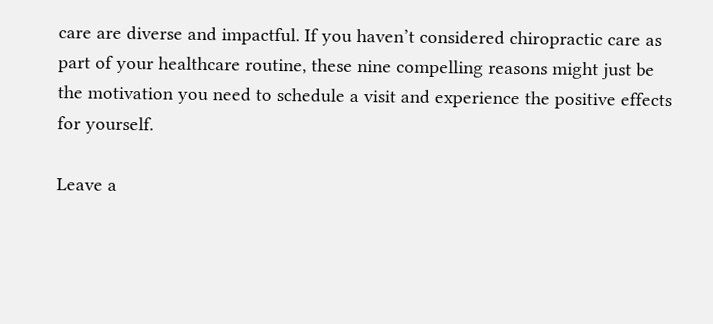care are diverse and impactful. If you haven’t considered chiropractic care as part of your healthcare routine, these nine compelling reasons might just be the motivation you need to schedule a visit and experience the positive effects for yourself.

Leave a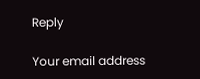Reply

Your email address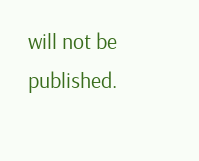will not be published.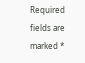Required fields are marked *